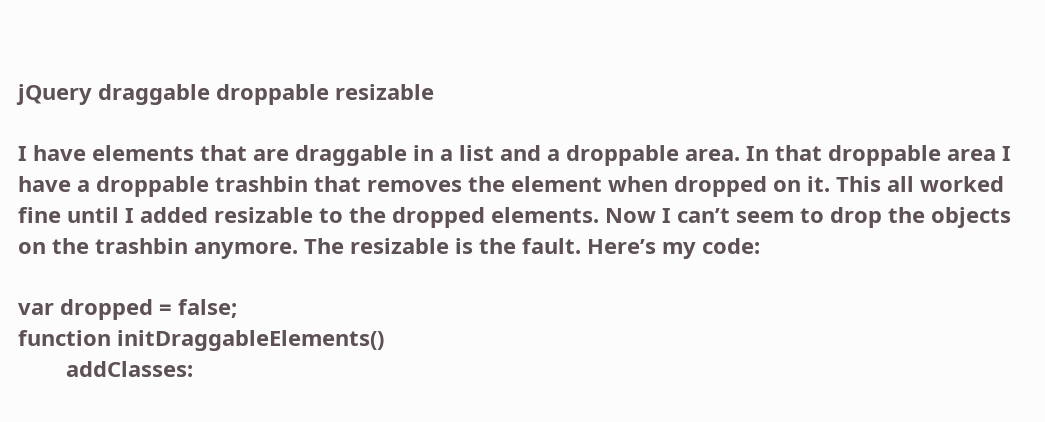jQuery draggable droppable resizable

I have elements that are draggable in a list and a droppable area. In that droppable area I have a droppable trashbin that removes the element when dropped on it. This all worked fine until I added resizable to the dropped elements. Now I can’t seem to drop the objects on the trashbin anymore. The resizable is the fault. Here’s my code:

var dropped = false;
function initDraggableElements()
        addClasses: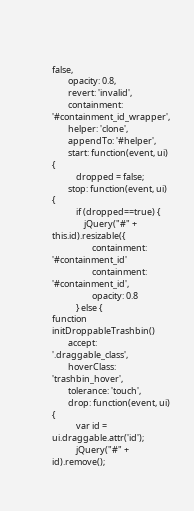false,
        opacity: 0.8,
        revert: 'invalid',
        containment: '#containment_id_wrapper',
        helper: 'clone',
        appendTo: '#helper',
        start: function(event, ui) {
            dropped = false;
        stop: function(event, ui) {
            if (dropped==true) {
                jQuery("#" + this.id).resizable({
                    containment: '#containment_id'
                    containment: '#containment_id',
                    opacity: 0.8
            } else {
function initDroppableTrashbin()
        accept: '.draggable_class',
        hoverClass: 'trashbin_hover',
        tolerance: 'touch',
        drop: function(event, ui) {
            var id = ui.draggable.attr('id');
            jQuery("#" + id).remove();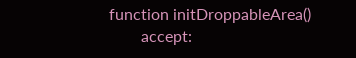function initDroppableArea()
        accept: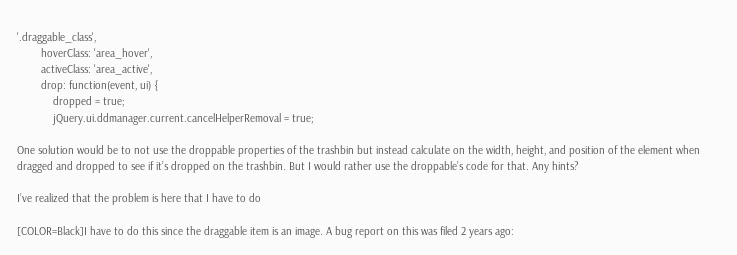'.draggable_class',
        hoverClass: 'area_hover',
        activeClass: 'area_active',
        drop: function(event, ui) {
            dropped = true;
            jQuery.ui.ddmanager.current.cancelHelperRemoval = true;

One solution would be to not use the droppable properties of the trashbin but instead calculate on the width, height, and position of the element when dragged and dropped to see if it’s dropped on the trashbin. But I would rather use the droppable’s code for that. Any hints?

I’ve realized that the problem is here that I have to do

[COLOR=Black]I have to do this since the draggable item is an image. A bug report on this was filed 2 years ago: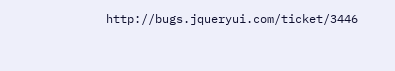http://bugs.jqueryui.com/ticket/3446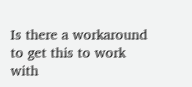Is there a workaround to get this to work with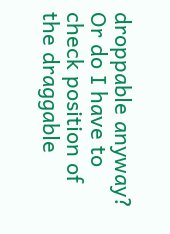droppable anyway? Or do I have to check position of the draggable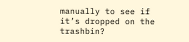manually to see if it’s dropped on the trashbin?